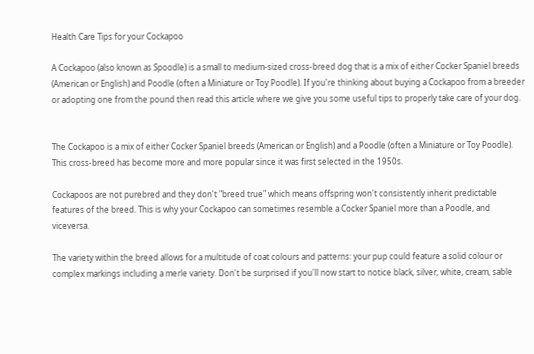Health Care Tips for your Cockapoo

A Cockapoo (also known as Spoodle) is a small to medium-sized cross-breed dog that is a mix of either Cocker Spaniel breeds (American or English) and Poodle (often a Miniature or Toy Poodle). If you're thinking about buying a Cockapoo from a breeder or adopting one from the pound then read this article where we give you some useful tips to properly take care of your dog.


The Cockapoo is a mix of either Cocker Spaniel breeds (American or English) and a Poodle (often a Miniature or Toy Poodle). This cross-breed has become more and more popular since it was first selected in the 1950s.

Cockapoos are not purebred and they don't "breed true" which means offspring won't consistently inherit predictable features of the breed. This is why your Cockapoo can sometimes resemble a Cocker Spaniel more than a Poodle, and viceversa.

The variety within the breed allows for a multitude of coat colours and patterns: your pup could feature a solid colour or complex markings including a merle variety. Don't be surprised if you'll now start to notice black, silver, white, cream, sable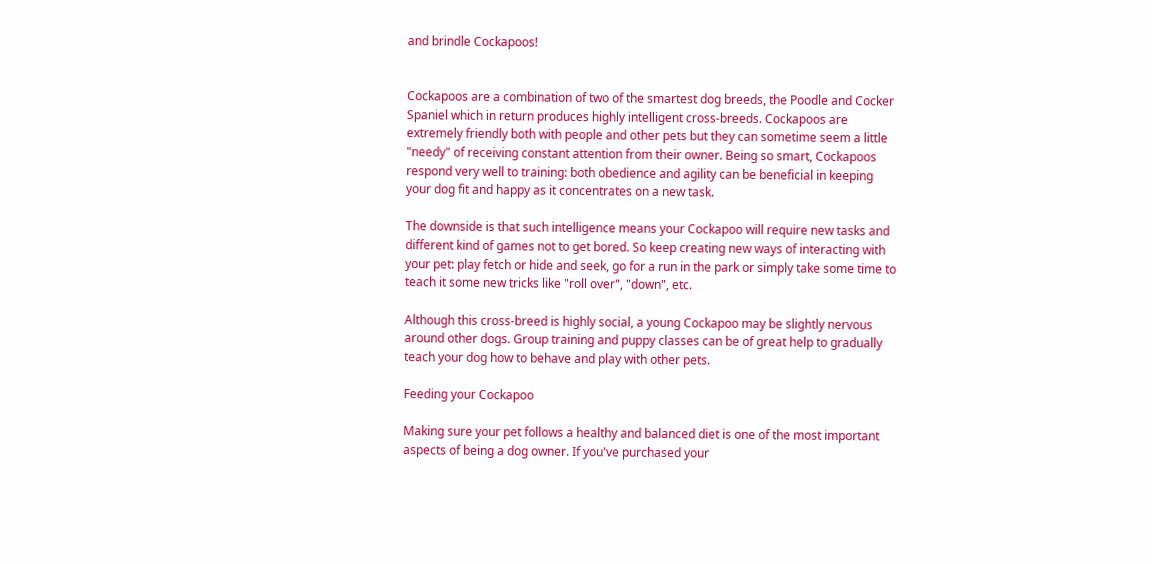and brindle Cockapoos!


Cockapoos are a combination of two of the smartest dog breeds, the Poodle and Cocker Spaniel which in return produces highly intelligent cross-breeds. Cockapoos are extremely friendly both with people and other pets but they can sometime seem a little "needy" of receiving constant attention from their owner. Being so smart, Cockapoos respond very well to training: both obedience and agility can be beneficial in keeping your dog fit and happy as it concentrates on a new task.

The downside is that such intelligence means your Cockapoo will require new tasks and different kind of games not to get bored. So keep creating new ways of interacting with your pet: play fetch or hide and seek, go for a run in the park or simply take some time to teach it some new tricks like "roll over", "down", etc.

Although this cross-breed is highly social, a young Cockapoo may be slightly nervous around other dogs. Group training and puppy classes can be of great help to gradually teach your dog how to behave and play with other pets.

Feeding your Cockapoo

Making sure your pet follows a healthy and balanced diet is one of the most important aspects of being a dog owner. If you've purchased your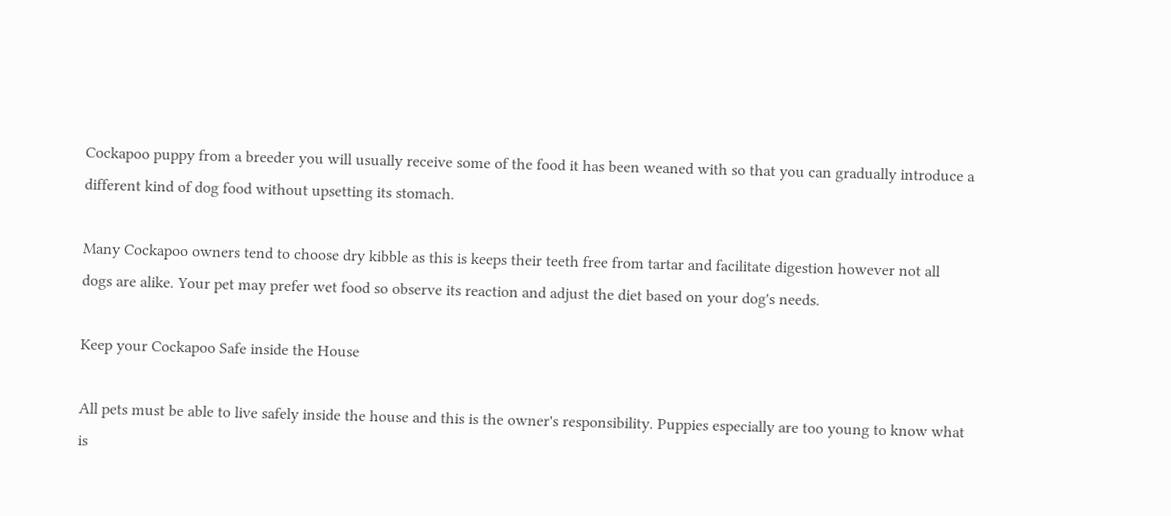Cockapoo puppy from a breeder you will usually receive some of the food it has been weaned with so that you can gradually introduce a different kind of dog food without upsetting its stomach.

Many Cockapoo owners tend to choose dry kibble as this is keeps their teeth free from tartar and facilitate digestion however not all dogs are alike. Your pet may prefer wet food so observe its reaction and adjust the diet based on your dog's needs.

Keep your Cockapoo Safe inside the House

All pets must be able to live safely inside the house and this is the owner's responsibility. Puppies especially are too young to know what is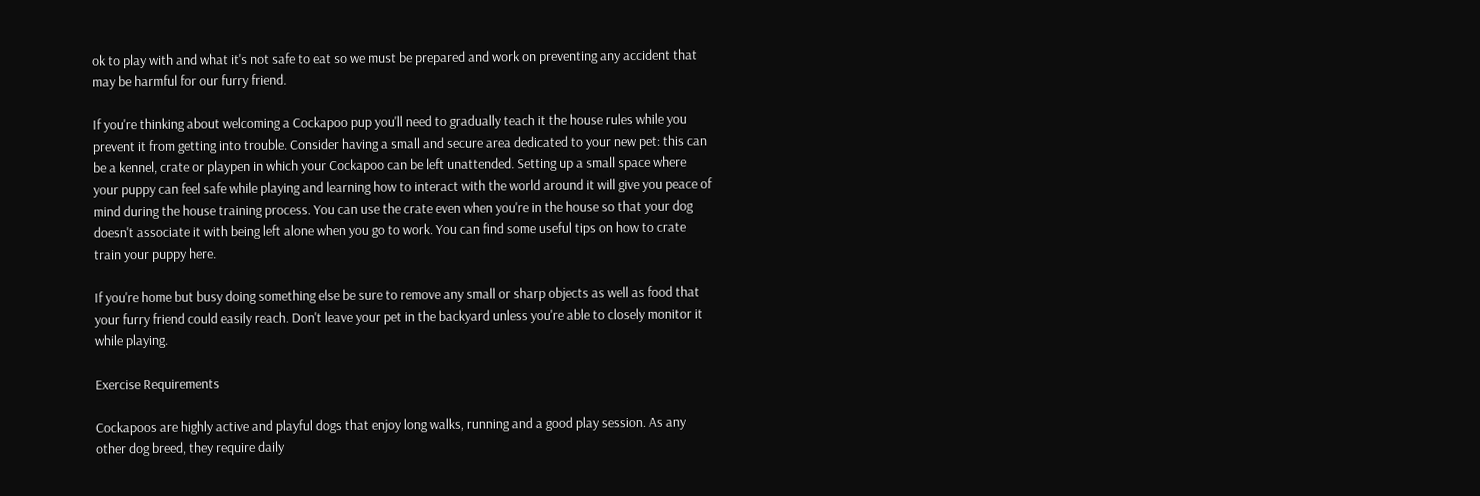ok to play with and what it's not safe to eat so we must be prepared and work on preventing any accident that may be harmful for our furry friend.

If you're thinking about welcoming a Cockapoo pup you'll need to gradually teach it the house rules while you prevent it from getting into trouble. Consider having a small and secure area dedicated to your new pet: this can be a kennel, crate or playpen in which your Cockapoo can be left unattended. Setting up a small space where your puppy can feel safe while playing and learning how to interact with the world around it will give you peace of mind during the house training process. You can use the crate even when you're in the house so that your dog doesn't associate it with being left alone when you go to work. You can find some useful tips on how to crate train your puppy here.

If you're home but busy doing something else be sure to remove any small or sharp objects as well as food that your furry friend could easily reach. Don't leave your pet in the backyard unless you're able to closely monitor it while playing.

Exercise Requirements

Cockapoos are highly active and playful dogs that enjoy long walks, running and a good play session. As any other dog breed, they require daily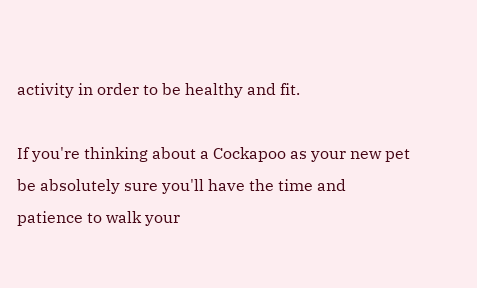activity in order to be healthy and fit.

If you're thinking about a Cockapoo as your new pet be absolutely sure you'll have the time and patience to walk your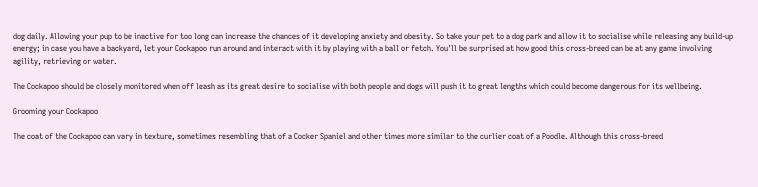dog daily. Allowing your pup to be inactive for too long can increase the chances of it developing anxiety and obesity. So take your pet to a dog park and allow it to socialise while releasing any build-up energy; in case you have a backyard, let your Cockapoo run around and interact with it by playing with a ball or fetch. You'll be surprised at how good this cross-breed can be at any game involving agility, retrieving or water.

The Cockapoo should be closely monitored when off leash as its great desire to socialise with both people and dogs will push it to great lengths which could become dangerous for its wellbeing.

Grooming your Cockapoo

The coat of the Cockapoo can vary in texture, sometimes resembling that of a Cocker Spaniel and other times more similar to the curlier coat of a Poodle. Although this cross-breed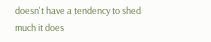doesn't have a tendency to shed much it does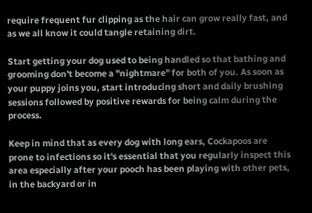require frequent fur clipping as the hair can grow really fast, and as we all know it could tangle retaining dirt.

Start getting your dog used to being handled so that bathing and grooming don't become a "nightmare" for both of you. As soon as your puppy joins you, start introducing short and daily brushing sessions followed by positive rewards for being calm during the process.

Keep in mind that as every dog with long ears, Cockapoos are prone to infections so it's essential that you regularly inspect this area especially after your pooch has been playing with other pets, in the backyard or in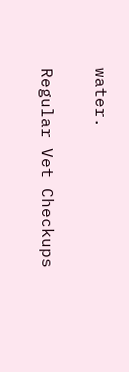water.

Regular Vet Checkups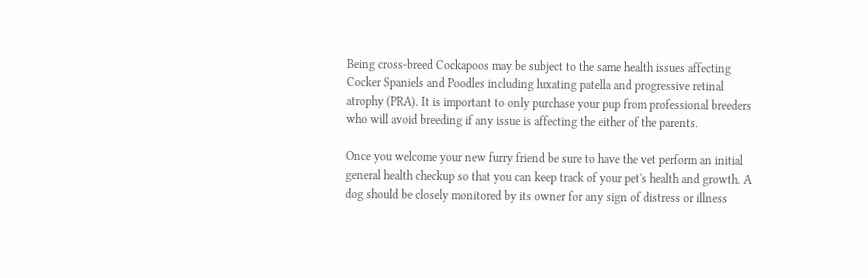Being cross-breed Cockapoos may be subject to the same health issues affecting Cocker Spaniels and Poodles including luxating patella and progressive retinal atrophy (PRA). It is important to only purchase your pup from professional breeders who will avoid breeding if any issue is affecting the either of the parents.

Once you welcome your new furry friend be sure to have the vet perform an initial general health checkup so that you can keep track of your pet's health and growth. A dog should be closely monitored by its owner for any sign of distress or illness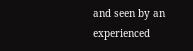and seen by an experienced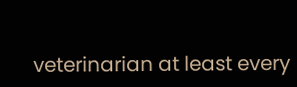veterinarian at least every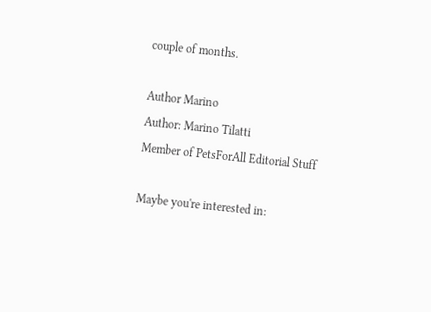couple of months.

Author Marino
Author: Marino Tilatti
Member of PetsForAll Editorial Stuff

Maybe you're interested in: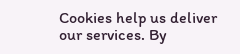Cookies help us deliver our services. By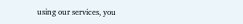using our services, you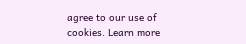agree to our use of cookies. Learn more